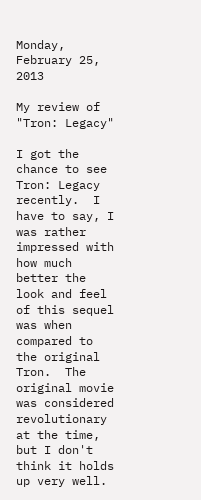Monday, February 25, 2013

My review of "Tron: Legacy"

I got the chance to see Tron: Legacy recently.  I have to say, I was rather impressed with how much better the look and feel of this sequel was when compared to the original Tron.  The original movie was considered revolutionary at the time, but I don't think it holds up very well.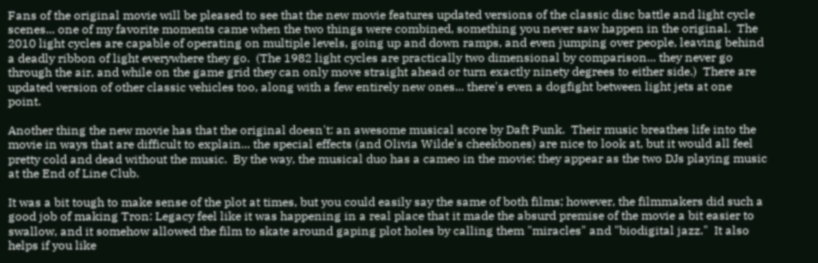Fans of the original movie will be pleased to see that the new movie features updated versions of the classic disc battle and light cycle scenes... one of my favorite moments came when the two things were combined, something you never saw happen in the original.  The 2010 light cycles are capable of operating on multiple levels, going up and down ramps, and even jumping over people, leaving behind a deadly ribbon of light everywhere they go.  (The 1982 light cycles are practically two dimensional by comparison... they never go through the air, and while on the game grid they can only move straight ahead or turn exactly ninety degrees to either side.)  There are updated version of other classic vehicles too, along with a few entirely new ones... there's even a dogfight between light jets at one point.

Another thing the new movie has that the original doesn't: an awesome musical score by Daft Punk.  Their music breathes life into the movie in ways that are difficult to explain... the special effects (and Olivia Wilde's cheekbones) are nice to look at, but it would all feel pretty cold and dead without the music.  By the way, the musical duo has a cameo in the movie; they appear as the two DJs playing music at the End of Line Club.

It was a bit tough to make sense of the plot at times, but you could easily say the same of both films; however, the filmmakers did such a good job of making Tron: Legacy feel like it was happening in a real place that it made the absurd premise of the movie a bit easier to swallow, and it somehow allowed the film to skate around gaping plot holes by calling them "miracles" and "biodigital jazz."  It also helps if you like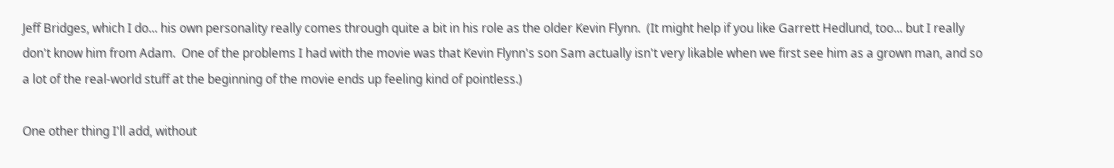Jeff Bridges, which I do... his own personality really comes through quite a bit in his role as the older Kevin Flynn.  (It might help if you like Garrett Hedlund, too... but I really don't know him from Adam.  One of the problems I had with the movie was that Kevin Flynn's son Sam actually isn't very likable when we first see him as a grown man, and so a lot of the real-world stuff at the beginning of the movie ends up feeling kind of pointless.)

One other thing I'll add, without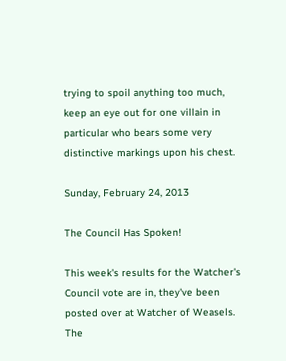trying to spoil anything too much, keep an eye out for one villain in particular who bears some very distinctive markings upon his chest.

Sunday, February 24, 2013

The Council Has Spoken!

This week's results for the Watcher's Council vote are in, they've been posted over at Watcher of Weasels.  The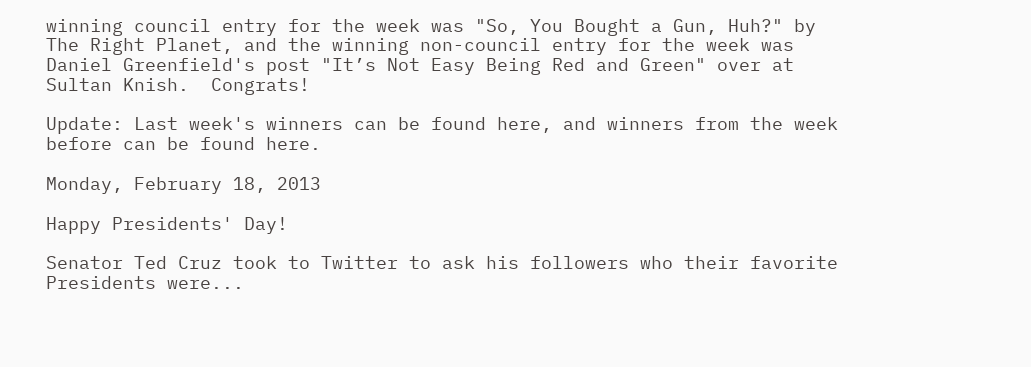winning council entry for the week was "So, You Bought a Gun, Huh?" by The Right Planet, and the winning non-council entry for the week was Daniel Greenfield's post "It’s Not Easy Being Red and Green" over at Sultan Knish.  Congrats!

Update: Last week's winners can be found here, and winners from the week before can be found here.

Monday, February 18, 2013

Happy Presidents' Day!

Senator Ted Cruz took to Twitter to ask his followers who their favorite Presidents were...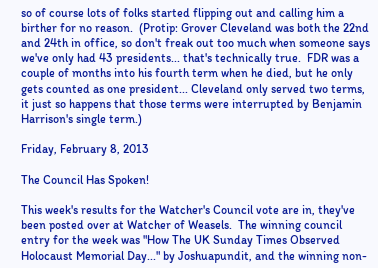so of course lots of folks started flipping out and calling him a birther for no reason.  (Protip: Grover Cleveland was both the 22nd and 24th in office, so don't freak out too much when someone says we've only had 43 presidents... that's technically true.  FDR was a couple of months into his fourth term when he died, but he only gets counted as one president... Cleveland only served two terms, it just so happens that those terms were interrupted by Benjamin Harrison's single term.)

Friday, February 8, 2013

The Council Has Spoken!

This week's results for the Watcher's Council vote are in, they've been posted over at Watcher of Weasels.  The winning council entry for the week was "How The UK Sunday Times Observed Holocaust Memorial Day..." by Joshuapundit, and the winning non-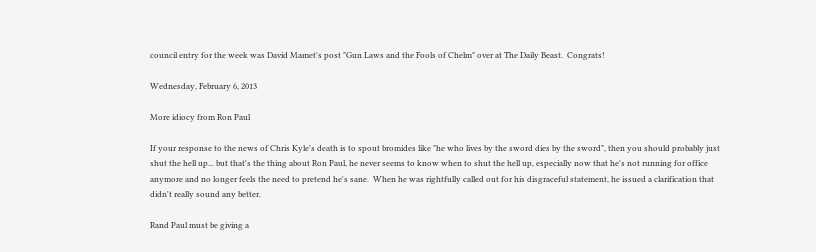council entry for the week was David Mamet's post "Gun Laws and the Fools of Chelm" over at The Daily Beast.  Congrats!

Wednesday, February 6, 2013

More idiocy from Ron Paul

If your response to the news of Chris Kyle's death is to spout bromides like "he who lives by the sword dies by the sword", then you should probably just shut the hell up... but that's the thing about Ron Paul, he never seems to know when to shut the hell up, especially now that he's not running for office anymore and no longer feels the need to pretend he's sane.  When he was rightfully called out for his disgraceful statement, he issued a clarification that didn't really sound any better.

Rand Paul must be giving a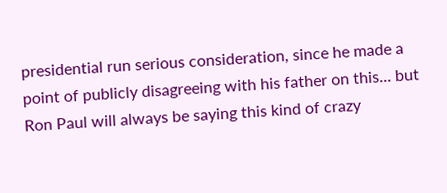presidential run serious consideration, since he made a point of publicly disagreeing with his father on this... but Ron Paul will always be saying this kind of crazy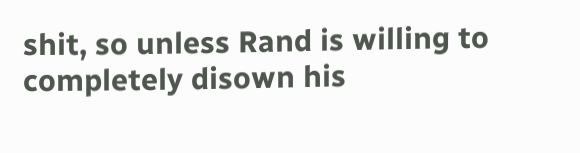shit, so unless Rand is willing to completely disown his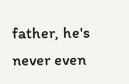father, he's never even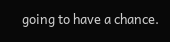going to have a chance.